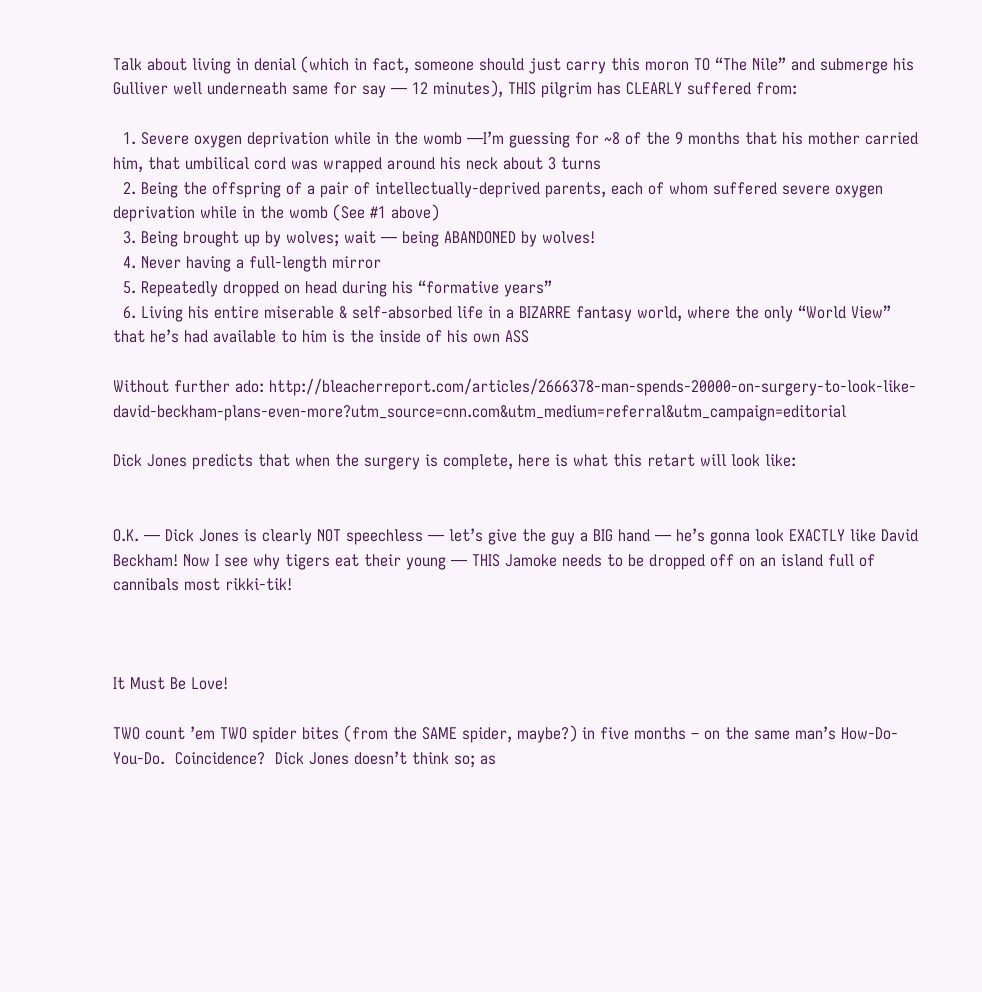Talk about living in denial (which in fact, someone should just carry this moron TO “The Nile” and submerge his Gulliver well underneath same for say — 12 minutes), THIS pilgrim has CLEARLY suffered from:

  1. Severe oxygen deprivation while in the womb —I’m guessing for ~8 of the 9 months that his mother carried him, that umbilical cord was wrapped around his neck about 3 turns
  2. Being the offspring of a pair of intellectually-deprived parents, each of whom suffered severe oxygen deprivation while in the womb (See #1 above)
  3. Being brought up by wolves; wait — being ABANDONED by wolves!
  4. Never having a full-length mirror
  5. Repeatedly dropped on head during his “formative years”
  6. Living his entire miserable & self-absorbed life in a BIZARRE fantasy world, where the only “World View” that he’s had available to him is the inside of his own ASS

Without further ado: http://bleacherreport.com/articles/2666378-man-spends-20000-on-surgery-to-look-like-david-beckham-plans-even-more?utm_source=cnn.com&utm_medium=referral&utm_campaign=editorial

Dick Jones predicts that when the surgery is complete, here is what this retart will look like:


O.K. — Dick Jones is clearly NOT speechless — let’s give the guy a BIG hand — he’s gonna look EXACTLY like David Beckham! Now I see why tigers eat their young — THIS Jamoke needs to be dropped off on an island full of cannibals most rikki-tik!



It Must Be Love!

TWO count ’em TWO spider bites (from the SAME spider, maybe?) in five months – on the same man’s How-Do-You-Do.  Coincidence?  Dick Jones doesn’t think so; as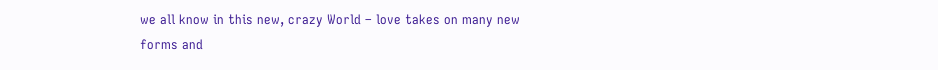we all know in this new, crazy World – love takes on many new forms and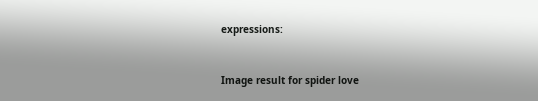expressions:


Image result for spider love